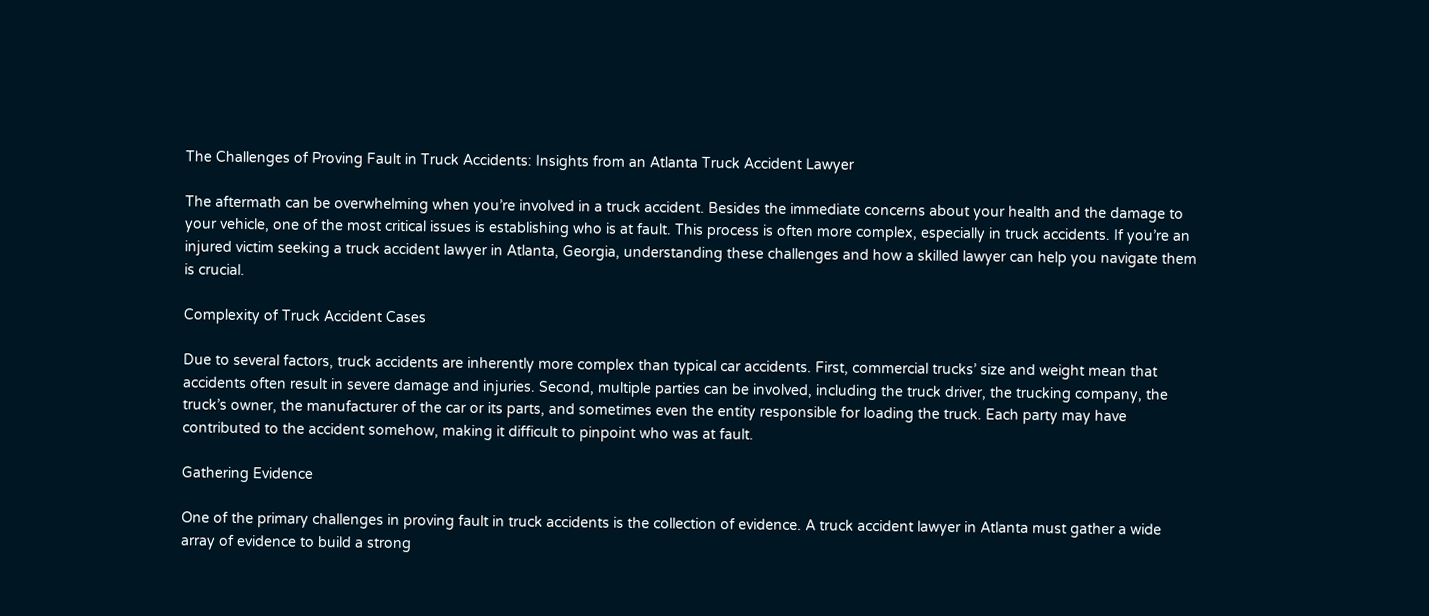The Challenges of Proving Fault in Truck Accidents: Insights from an Atlanta Truck Accident Lawyer

The aftermath can be overwhelming when you’re involved in a truck accident. Besides the immediate concerns about your health and the damage to your vehicle, one of the most critical issues is establishing who is at fault. This process is often more complex, especially in truck accidents. If you’re an injured victim seeking a truck accident lawyer in Atlanta, Georgia, understanding these challenges and how a skilled lawyer can help you navigate them is crucial.

Complexity of Truck Accident Cases

Due to several factors, truck accidents are inherently more complex than typical car accidents. First, commercial trucks’ size and weight mean that accidents often result in severe damage and injuries. Second, multiple parties can be involved, including the truck driver, the trucking company, the truck’s owner, the manufacturer of the car or its parts, and sometimes even the entity responsible for loading the truck. Each party may have contributed to the accident somehow, making it difficult to pinpoint who was at fault.

Gathering Evidence

One of the primary challenges in proving fault in truck accidents is the collection of evidence. A truck accident lawyer in Atlanta must gather a wide array of evidence to build a strong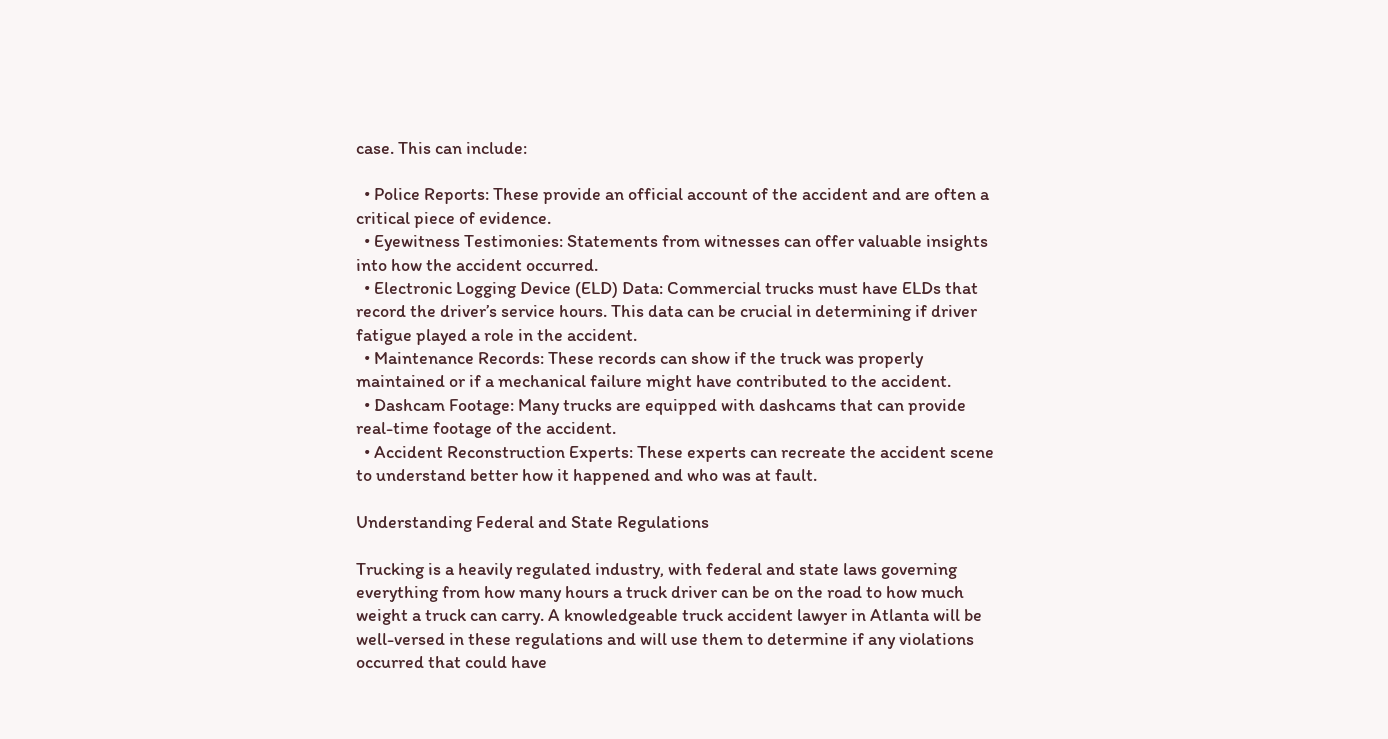case. This can include:

  • Police Reports: These provide an official account of the accident and are often a critical piece of evidence.
  • Eyewitness Testimonies: Statements from witnesses can offer valuable insights into how the accident occurred.
  • Electronic Logging Device (ELD) Data: Commercial trucks must have ELDs that record the driver’s service hours. This data can be crucial in determining if driver fatigue played a role in the accident.
  • Maintenance Records: These records can show if the truck was properly maintained or if a mechanical failure might have contributed to the accident.
  • Dashcam Footage: Many trucks are equipped with dashcams that can provide real-time footage of the accident.
  • Accident Reconstruction Experts: These experts can recreate the accident scene to understand better how it happened and who was at fault.

Understanding Federal and State Regulations

Trucking is a heavily regulated industry, with federal and state laws governing everything from how many hours a truck driver can be on the road to how much weight a truck can carry. A knowledgeable truck accident lawyer in Atlanta will be well-versed in these regulations and will use them to determine if any violations occurred that could have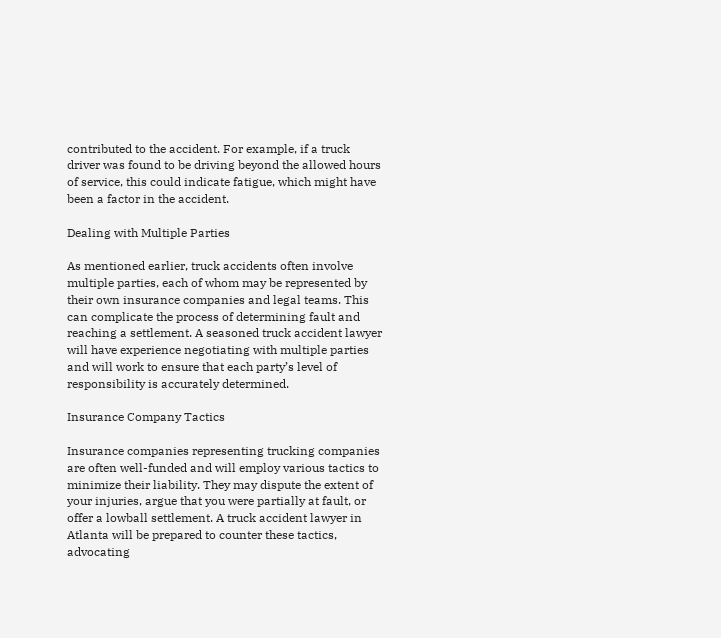contributed to the accident. For example, if a truck driver was found to be driving beyond the allowed hours of service, this could indicate fatigue, which might have been a factor in the accident.

Dealing with Multiple Parties

As mentioned earlier, truck accidents often involve multiple parties, each of whom may be represented by their own insurance companies and legal teams. This can complicate the process of determining fault and reaching a settlement. A seasoned truck accident lawyer will have experience negotiating with multiple parties and will work to ensure that each party’s level of responsibility is accurately determined.

Insurance Company Tactics

Insurance companies representing trucking companies are often well-funded and will employ various tactics to minimize their liability. They may dispute the extent of your injuries, argue that you were partially at fault, or offer a lowball settlement. A truck accident lawyer in Atlanta will be prepared to counter these tactics, advocating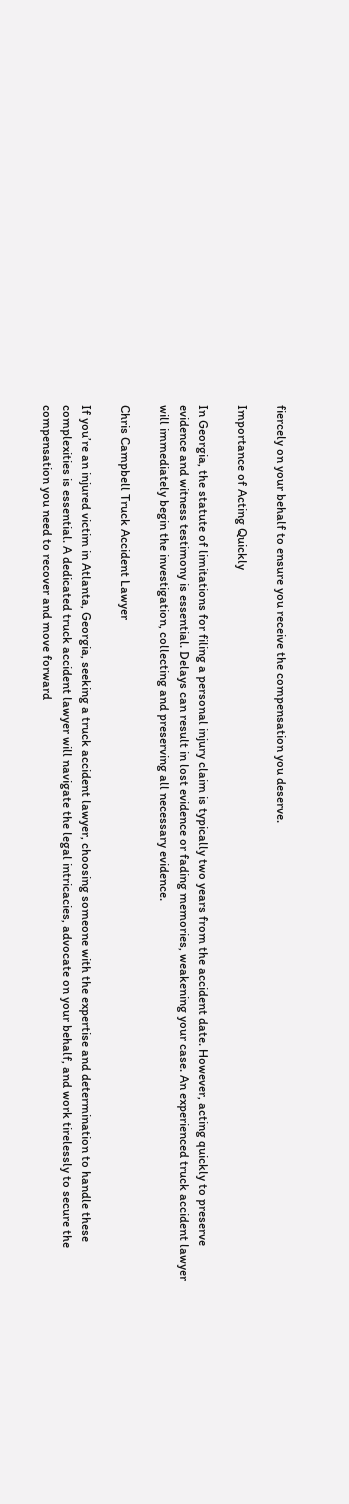fiercely on your behalf to ensure you receive the compensation you deserve.

Importance of Acting Quickly

In Georgia, the statute of limitations for filing a personal injury claim is typically two years from the accident date. However, acting quickly to preserve evidence and witness testimony is essential. Delays can result in lost evidence or fading memories, weakening your case. An experienced truck accident lawyer will immediately begin the investigation, collecting and preserving all necessary evidence.

Chris Campbell Truck Accident Lawyer

If you’re an injured victim in Atlanta, Georgia, seeking a truck accident lawyer, choosing someone with the expertise and determination to handle these complexities is essential. A dedicated truck accident lawyer will navigate the legal intricacies, advocate on your behalf, and work tirelessly to secure the compensation you need to recover and move forward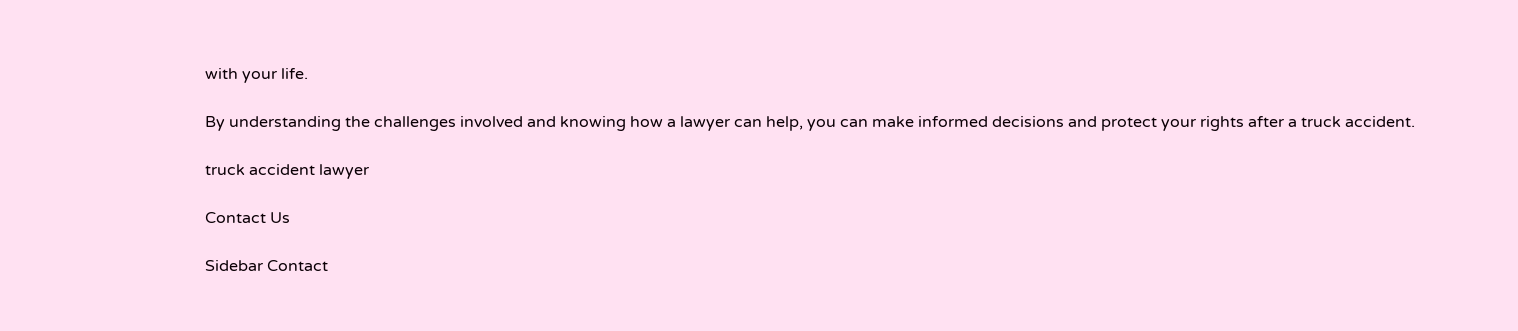with your life.

By understanding the challenges involved and knowing how a lawyer can help, you can make informed decisions and protect your rights after a truck accident.

truck accident lawyer

Contact Us

Sidebar Contact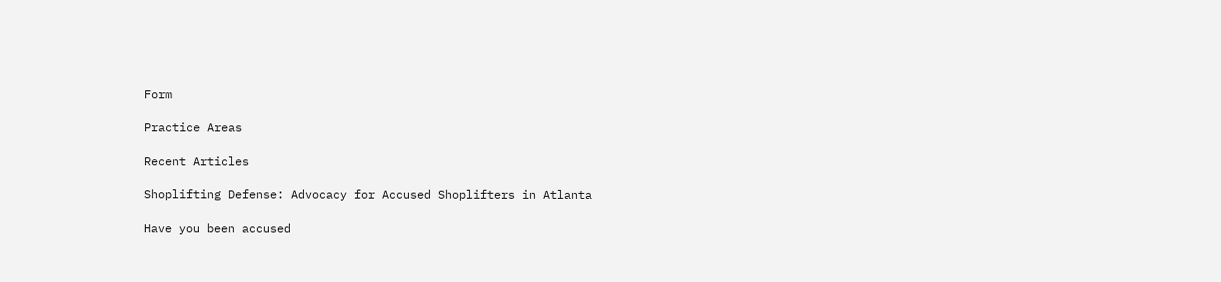Form

Practice Areas

Recent Articles

Shoplifting Defense: Advocacy for Accused Shoplifters in Atlanta

Have you been accused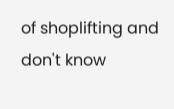of shoplifting and don't know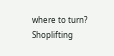where to turn? Shoplifting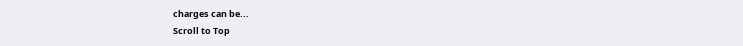charges can be...
Scroll to Top